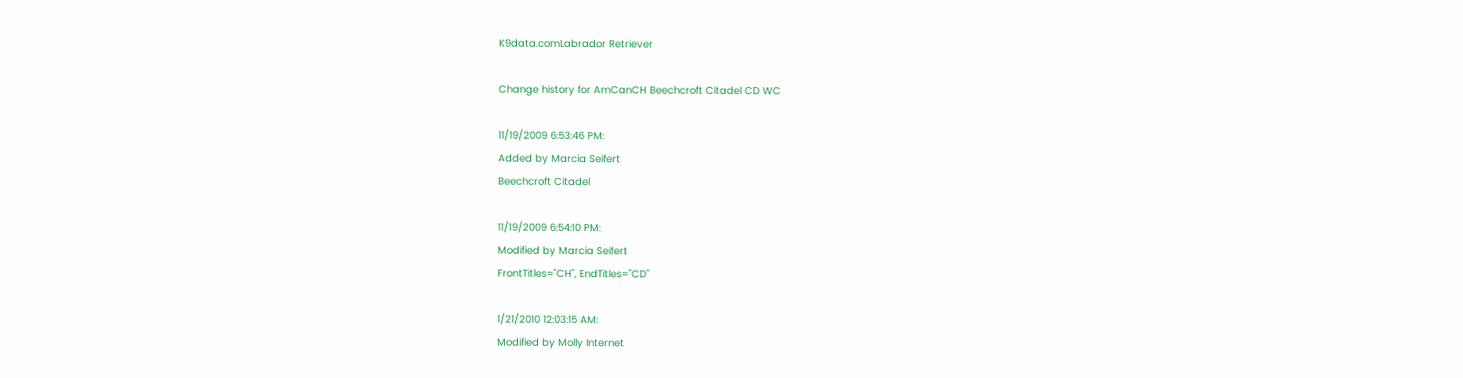K9data.comLabrador Retriever

Change history for AmCanCH Beechcroft Citadel CD WC

11/19/2009 6:53:46 PM:
Added by Marcia Seifert
Beechcroft Citadel

11/19/2009 6:54:10 PM:
Modified by Marcia Seifert
FrontTitles="CH", EndTitles="CD"

1/21/2010 12:03:15 AM:
Modified by Molly Internet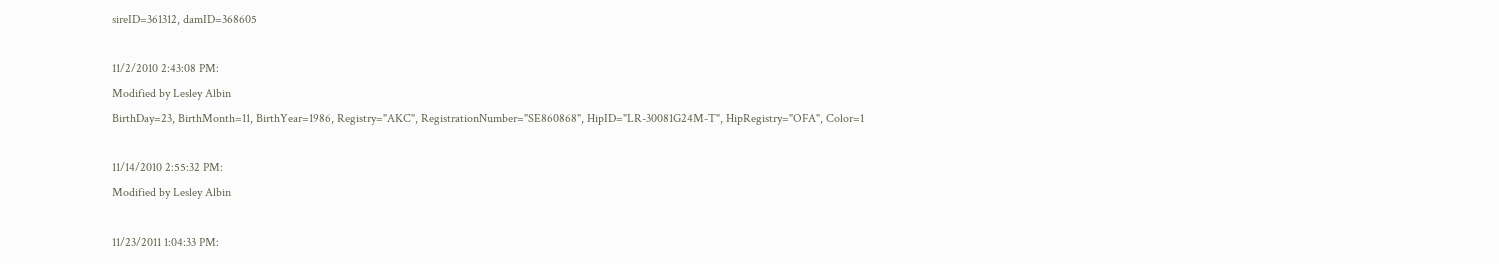sireID=361312, damID=368605

11/2/2010 2:43:08 PM:
Modified by Lesley Albin
BirthDay=23, BirthMonth=11, BirthYear=1986, Registry="AKC", RegistrationNumber="SE860868", HipID="LR-30081G24M-T", HipRegistry="OFA", Color=1

11/14/2010 2:55:32 PM:
Modified by Lesley Albin

11/23/2011 1:04:33 PM: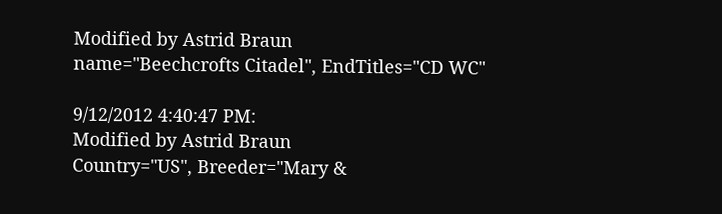Modified by Astrid Braun
name="Beechcrofts Citadel", EndTitles="CD WC"

9/12/2012 4:40:47 PM:
Modified by Astrid Braun
Country="US", Breeder="Mary &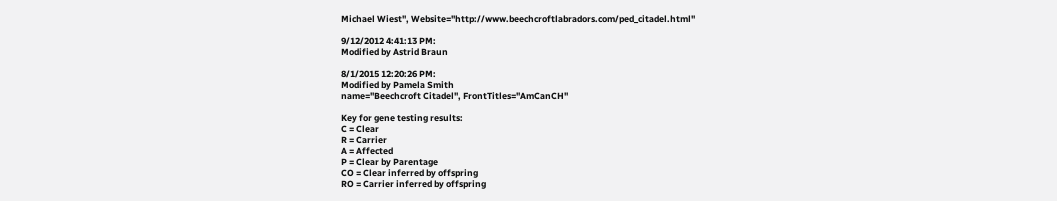Michael Wiest", Website="http://www.beechcroftlabradors.com/ped_citadel.html"

9/12/2012 4:41:13 PM:
Modified by Astrid Braun

8/1/2015 12:20:26 PM:
Modified by Pamela Smith
name="Beechcroft Citadel", FrontTitles="AmCanCH"

Key for gene testing results:
C = Clear
R = Carrier
A = Affected
P = Clear by Parentage
CO = Clear inferred by offspring
RO = Carrier inferred by offspring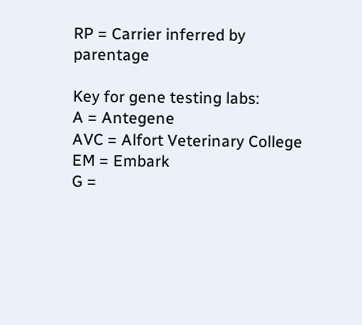RP = Carrier inferred by parentage

Key for gene testing labs:
A = Antegene
AVC = Alfort Veterinary College
EM = Embark
G =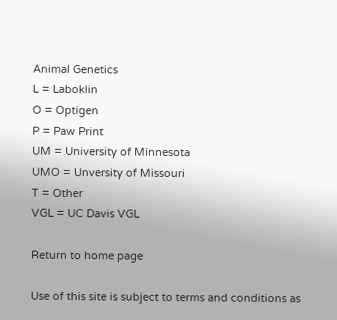Animal Genetics
L = Laboklin
O = Optigen
P = Paw Print
UM = University of Minnesota
UMO = Unversity of Missouri
T = Other
VGL = UC Davis VGL

Return to home page

Use of this site is subject to terms and conditions as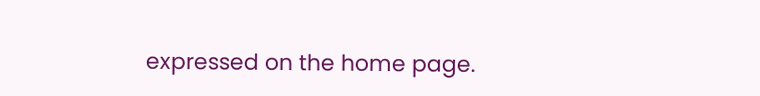expressed on the home page.